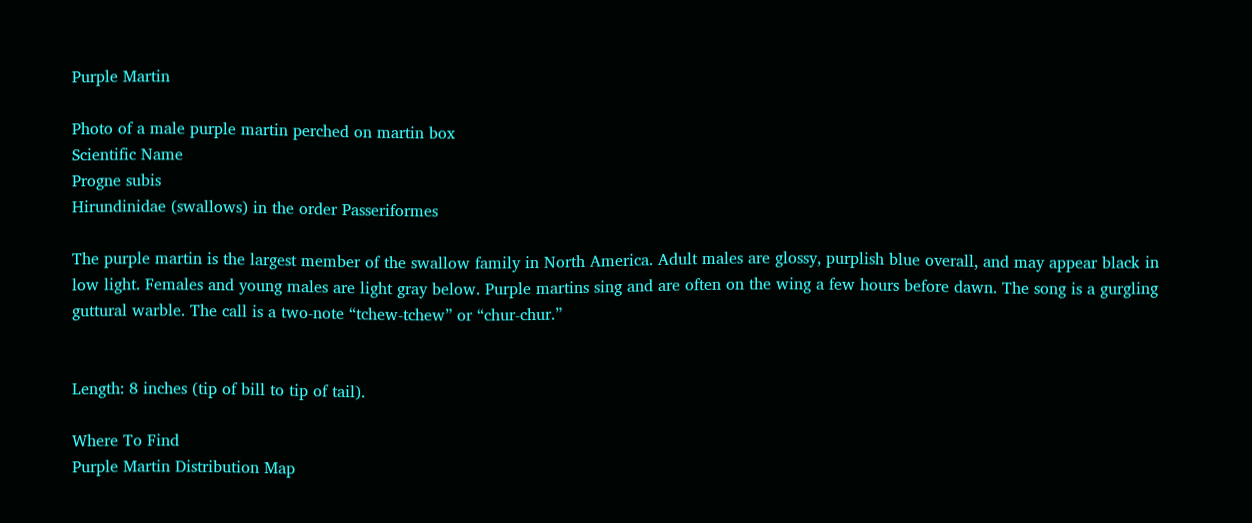Purple Martin

Photo of a male purple martin perched on martin box
Scientific Name
Progne subis
Hirundinidae (swallows) in the order Passeriformes

The purple martin is the largest member of the swallow family in North America. Adult males are glossy, purplish blue overall, and may appear black in low light. Females and young males are light gray below. Purple martins sing and are often on the wing a few hours before dawn. The song is a gurgling guttural warble. The call is a two-note “tchew-tchew” or “chur-chur.”


Length: 8 inches (tip of bill to tip of tail).

Where To Find
Purple Martin Distribution Map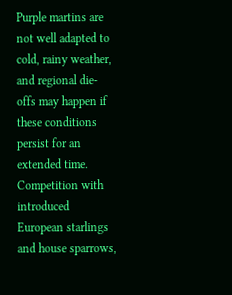Purple martins are not well adapted to cold, rainy weather, and regional die-offs may happen if these conditions persist for an extended time. Competition with introduced European starlings and house sparrows,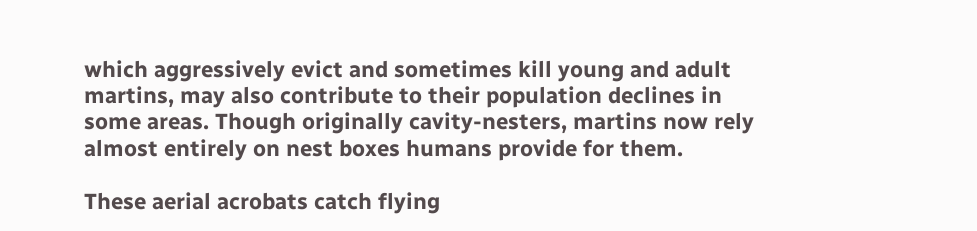which aggressively evict and sometimes kill young and adult martins, may also contribute to their population declines in some areas. Though originally cavity-nesters, martins now rely almost entirely on nest boxes humans provide for them.

These aerial acrobats catch flying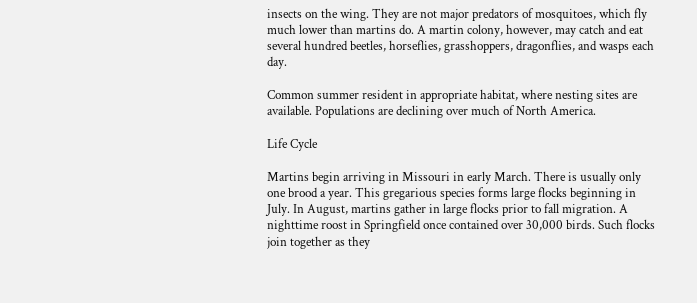insects on the wing. They are not major predators of mosquitoes, which fly much lower than martins do. A martin colony, however, may catch and eat several hundred beetles, horseflies, grasshoppers, dragonflies, and wasps each day.

Common summer resident in appropriate habitat, where nesting sites are available. Populations are declining over much of North America.

Life Cycle

Martins begin arriving in Missouri in early March. There is usually only one brood a year. This gregarious species forms large flocks beginning in July. In August, martins gather in large flocks prior to fall migration. A nighttime roost in Springfield once contained over 30,000 birds. Such flocks join together as they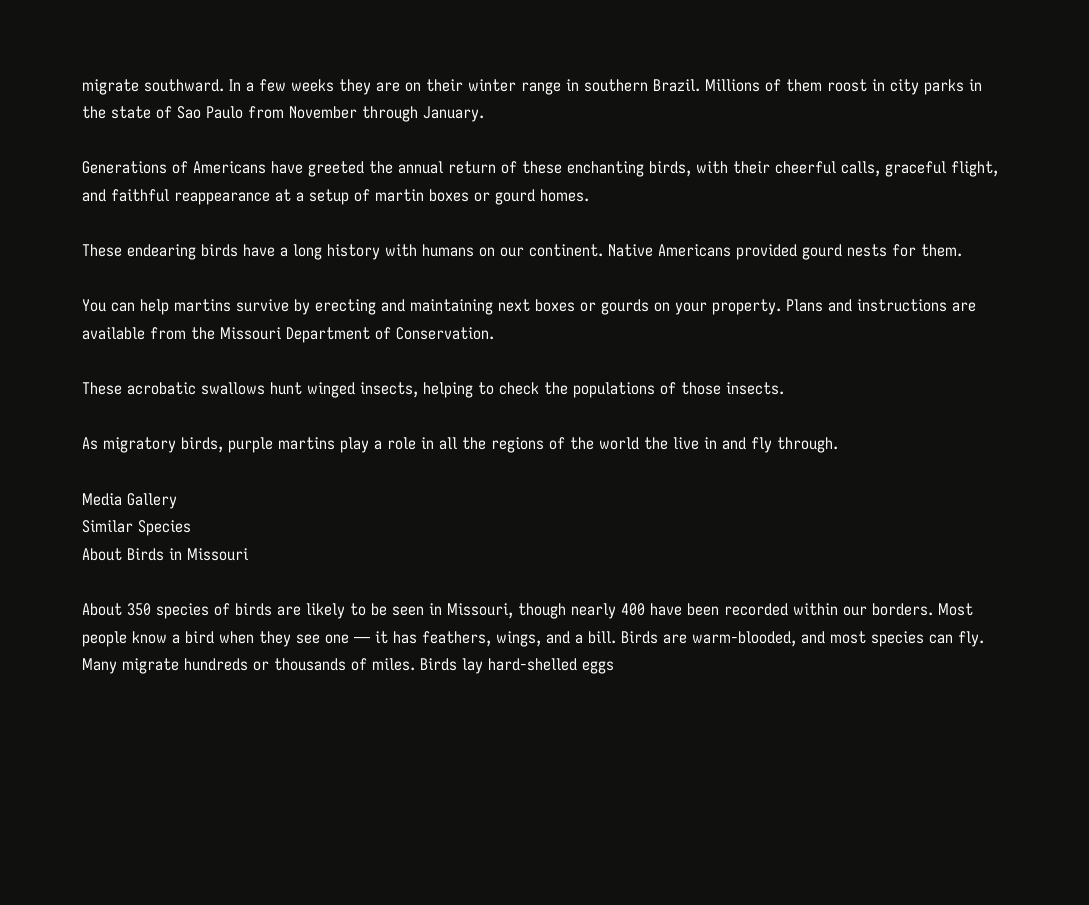migrate southward. In a few weeks they are on their winter range in southern Brazil. Millions of them roost in city parks in the state of Sao Paulo from November through January.

Generations of Americans have greeted the annual return of these enchanting birds, with their cheerful calls, graceful flight, and faithful reappearance at a setup of martin boxes or gourd homes.

These endearing birds have a long history with humans on our continent. Native Americans provided gourd nests for them.

You can help martins survive by erecting and maintaining next boxes or gourds on your property. Plans and instructions are available from the Missouri Department of Conservation.

These acrobatic swallows hunt winged insects, helping to check the populations of those insects.

As migratory birds, purple martins play a role in all the regions of the world the live in and fly through.

Media Gallery
Similar Species
About Birds in Missouri

About 350 species of birds are likely to be seen in Missouri, though nearly 400 have been recorded within our borders. Most people know a bird when they see one — it has feathers, wings, and a bill. Birds are warm-blooded, and most species can fly. Many migrate hundreds or thousands of miles. Birds lay hard-shelled eggs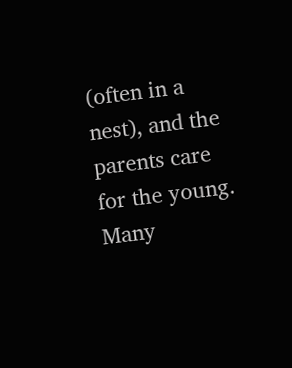(often in a nest), and the parents care for the young. Many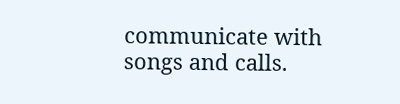communicate with songs and calls.